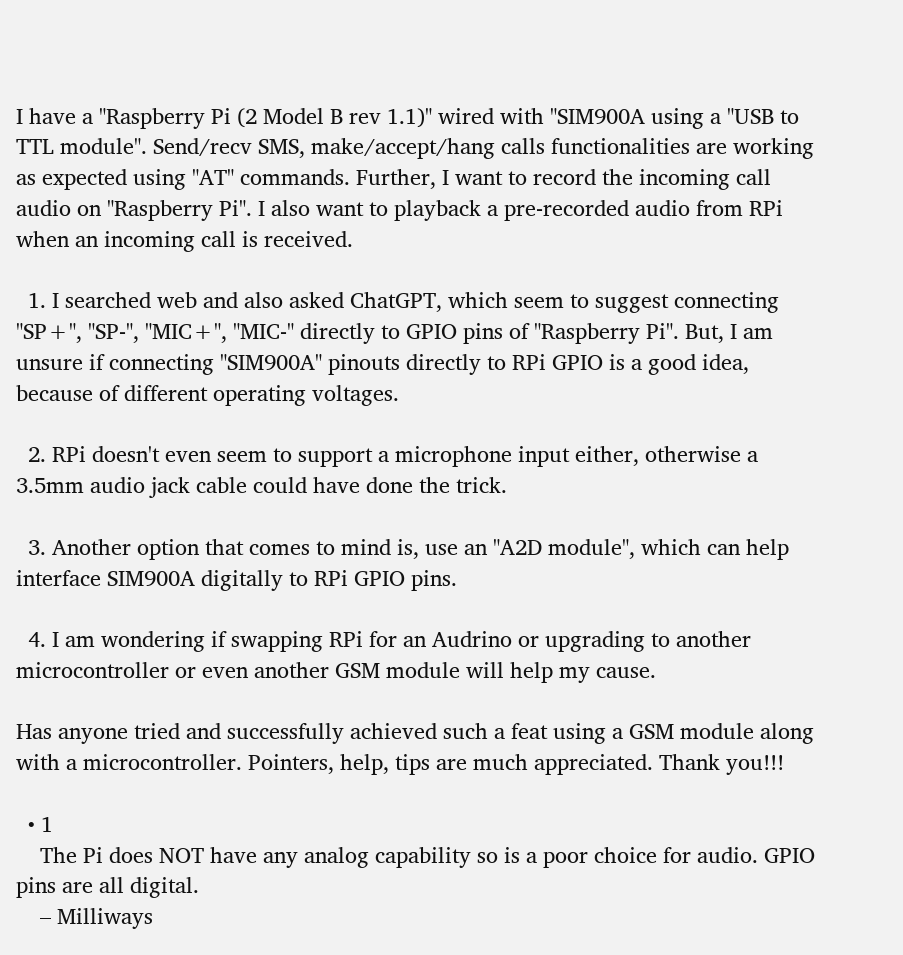I have a "Raspberry Pi (2 Model B rev 1.1)" wired with "SIM900A using a "USB to TTL module". Send/recv SMS, make/accept/hang calls functionalities are working as expected using "AT" commands. Further, I want to record the incoming call audio on "Raspberry Pi". I also want to playback a pre-recorded audio from RPi when an incoming call is received.

  1. I searched web and also asked ChatGPT, which seem to suggest connecting "SP+", "SP-", "MIC+", "MIC-" directly to GPIO pins of "Raspberry Pi". But, I am unsure if connecting "SIM900A" pinouts directly to RPi GPIO is a good idea, because of different operating voltages.

  2. RPi doesn't even seem to support a microphone input either, otherwise a 3.5mm audio jack cable could have done the trick.

  3. Another option that comes to mind is, use an "A2D module", which can help interface SIM900A digitally to RPi GPIO pins.

  4. I am wondering if swapping RPi for an Audrino or upgrading to another microcontroller or even another GSM module will help my cause.

Has anyone tried and successfully achieved such a feat using a GSM module along with a microcontroller. Pointers, help, tips are much appreciated. Thank you!!!

  • 1
    The Pi does NOT have any analog capability so is a poor choice for audio. GPIO pins are all digital.
    – Milliways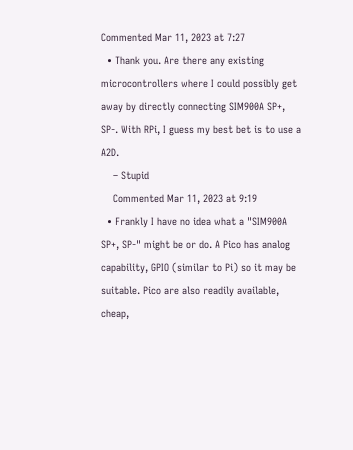Commented Mar 11, 2023 at 7:27
  • Thank you. Are there any existing microcontrollers where I could possibly get away by directly connecting SIM900A SP+, SP-. With RPi, I guess my best bet is to use a A2D.
    – Stupid
    Commented Mar 11, 2023 at 9:19
  • Frankly I have no idea what a "SIM900A SP+, SP-" might be or do. A Pico has analog capability, GPIO (similar to Pi) so it may be suitable. Pico are also readily available, cheap,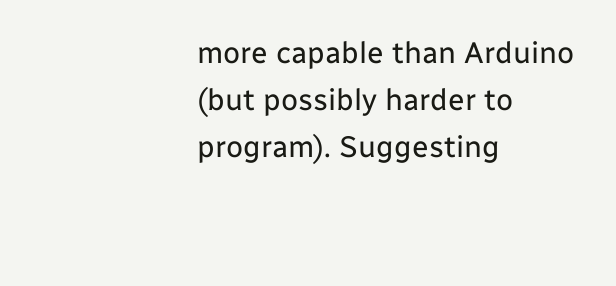more capable than Arduino (but possibly harder to program). Suggesting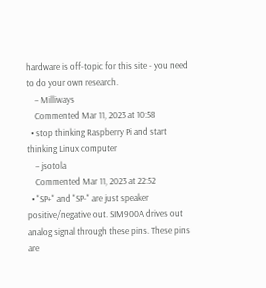hardware is off-topic for this site - you need to do your own research.
    – Milliways
    Commented Mar 11, 2023 at 10:58
  • stop thinking Raspberry Pi and start thinking Linux computer
    – jsotola
    Commented Mar 11, 2023 at 22:52
  • "SP+" and "SP-" are just speaker positive/negative out. SIM900A drives out analog signal through these pins. These pins are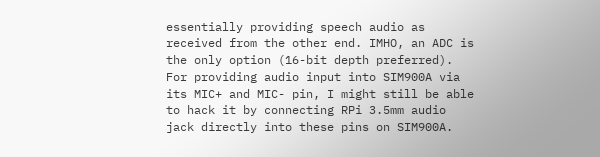essentially providing speech audio as received from the other end. IMHO, an ADC is the only option (16-bit depth preferred). For providing audio input into SIM900A via its MIC+ and MIC- pin, I might still be able to hack it by connecting RPi 3.5mm audio jack directly into these pins on SIM900A.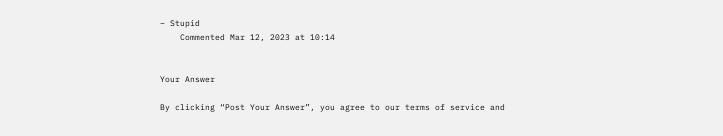– Stupid
    Commented Mar 12, 2023 at 10:14


Your Answer

By clicking “Post Your Answer”, you agree to our terms of service and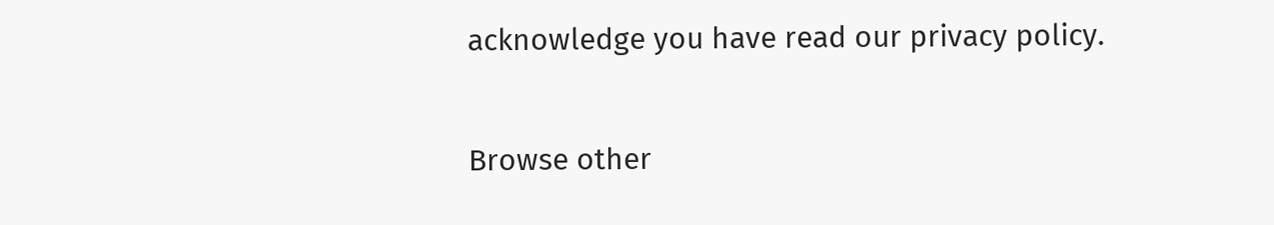acknowledge you have read our privacy policy.

Browse other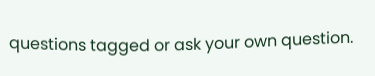questions tagged or ask your own question.